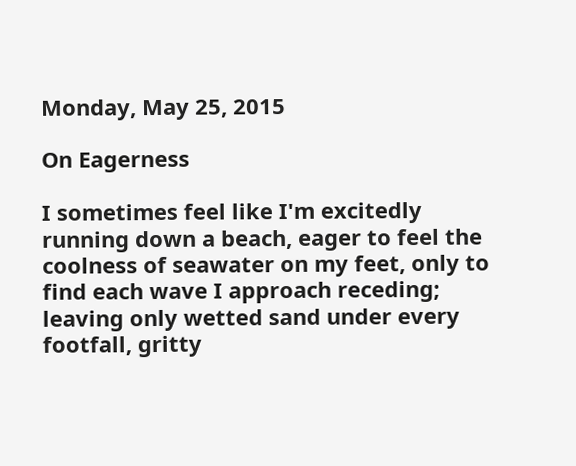Monday, May 25, 2015

On Eagerness

I sometimes feel like I'm excitedly running down a beach, eager to feel the coolness of seawater on my feet, only to find each wave I approach receding; leaving only wetted sand under every footfall, gritty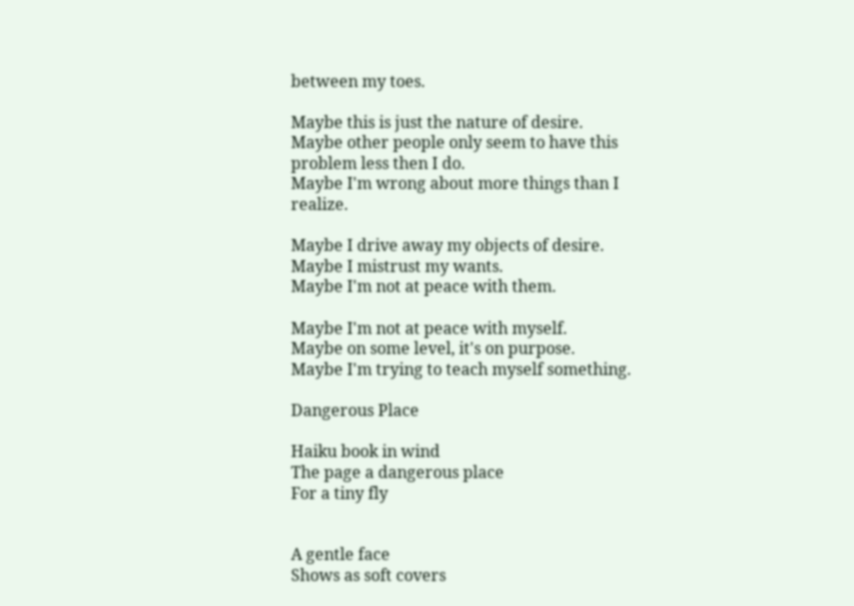between my toes.

Maybe this is just the nature of desire.
Maybe other people only seem to have this problem less then I do.
Maybe I'm wrong about more things than I realize.

Maybe I drive away my objects of desire.
Maybe I mistrust my wants.
Maybe I'm not at peace with them.

Maybe I'm not at peace with myself.
Maybe on some level, it's on purpose.
Maybe I'm trying to teach myself something.

Dangerous Place

Haiku book in wind
The page a dangerous place
For a tiny fly


A gentle face
Shows as soft covers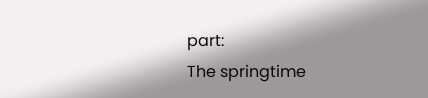part:
The springtime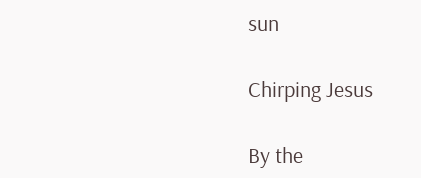sun

Chirping Jesus

By the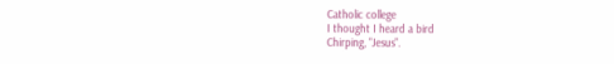Catholic college
I thought I heard a bird
Chirping, "Jesus".